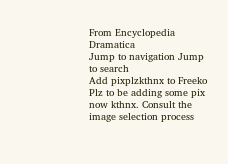From Encyclopedia Dramatica
Jump to navigation Jump to search
Add pixplzkthnx to Freeko
Plz to be adding some pix now kthnx. Consult the image selection process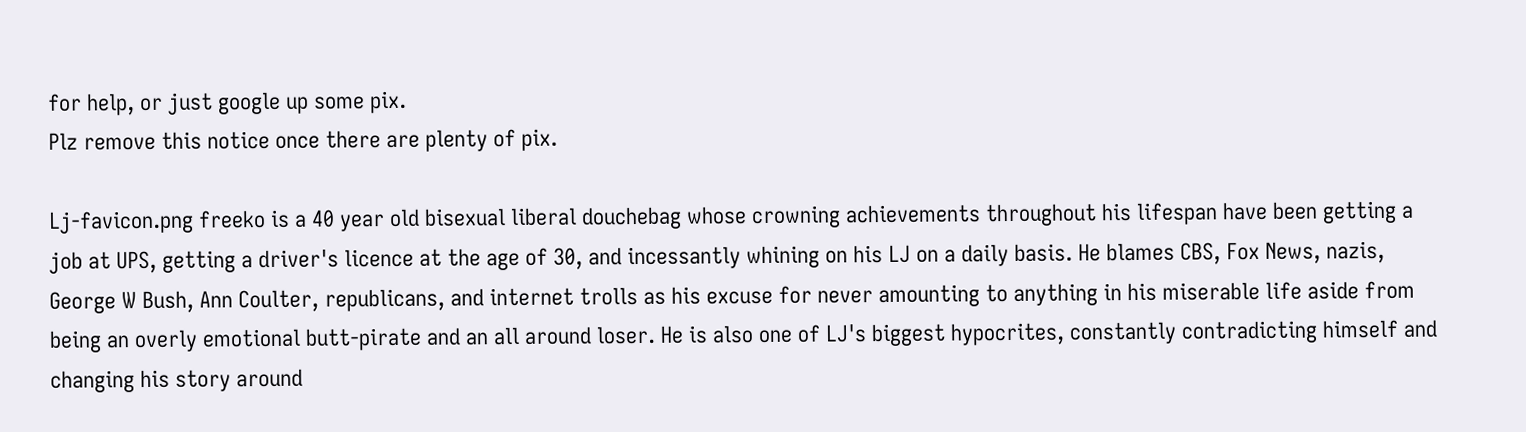for help, or just google up some pix.
Plz remove this notice once there are plenty of pix.

Lj-favicon.png freeko is a 40 year old bisexual liberal douchebag whose crowning achievements throughout his lifespan have been getting a job at UPS, getting a driver's licence at the age of 30, and incessantly whining on his LJ on a daily basis. He blames CBS, Fox News, nazis, George W Bush, Ann Coulter, republicans, and internet trolls as his excuse for never amounting to anything in his miserable life aside from being an overly emotional butt-pirate and an all around loser. He is also one of LJ's biggest hypocrites, constantly contradicting himself and changing his story around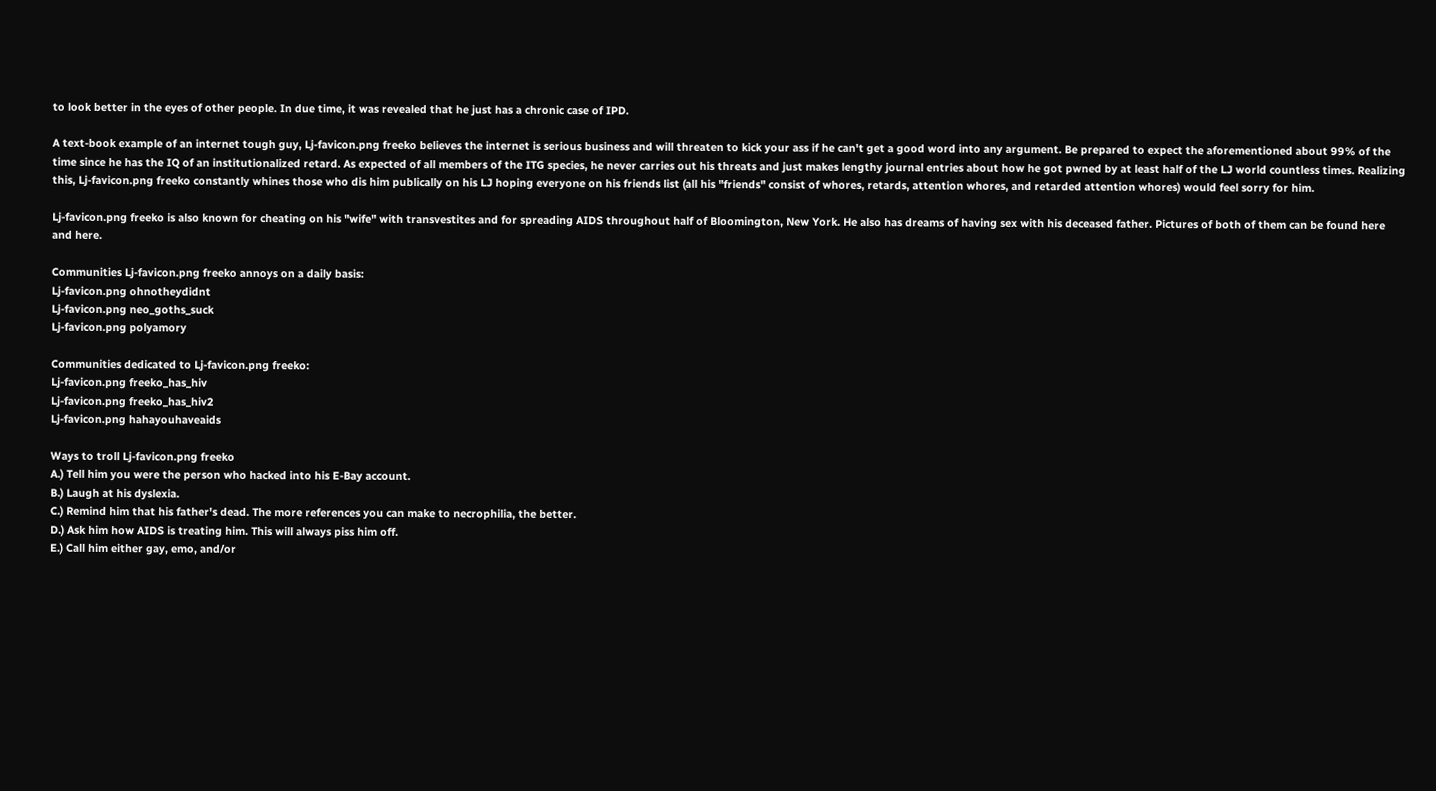to look better in the eyes of other people. In due time, it was revealed that he just has a chronic case of IPD.

A text-book example of an internet tough guy, Lj-favicon.png freeko believes the internet is serious business and will threaten to kick your ass if he can't get a good word into any argument. Be prepared to expect the aforementioned about 99% of the time since he has the IQ of an institutionalized retard. As expected of all members of the ITG species, he never carries out his threats and just makes lengthy journal entries about how he got pwned by at least half of the LJ world countless times. Realizing this, Lj-favicon.png freeko constantly whines those who dis him publically on his LJ hoping everyone on his friends list (all his "friends" consist of whores, retards, attention whores, and retarded attention whores) would feel sorry for him.

Lj-favicon.png freeko is also known for cheating on his "wife" with transvestites and for spreading AIDS throughout half of Bloomington, New York. He also has dreams of having sex with his deceased father. Pictures of both of them can be found here and here.

Communities Lj-favicon.png freeko annoys on a daily basis:
Lj-favicon.png ohnotheydidnt
Lj-favicon.png neo_goths_suck
Lj-favicon.png polyamory

Communities dedicated to Lj-favicon.png freeko:
Lj-favicon.png freeko_has_hiv
Lj-favicon.png freeko_has_hiv2
Lj-favicon.png hahayouhaveaids

Ways to troll Lj-favicon.png freeko
A.) Tell him you were the person who hacked into his E-Bay account.
B.) Laugh at his dyslexia.
C.) Remind him that his father's dead. The more references you can make to necrophilia, the better.
D.) Ask him how AIDS is treating him. This will always piss him off.
E.) Call him either gay, emo, and/or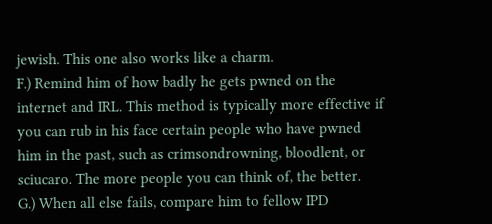jewish. This one also works like a charm.
F.) Remind him of how badly he gets pwned on the internet and IRL. This method is typically more effective if you can rub in his face certain people who have pwned him in the past, such as crimsondrowning, bloodlent, or sciucaro. The more people you can think of, the better.
G.) When all else fails, compare him to fellow IPD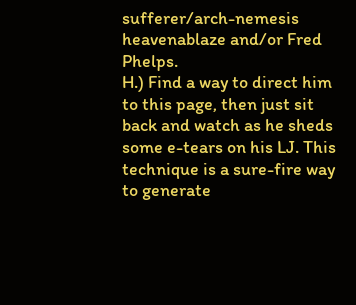sufferer/arch-nemesis heavenablaze and/or Fred Phelps.
H.) Find a way to direct him to this page, then just sit back and watch as he sheds some e-tears on his LJ. This technique is a sure-fire way to generate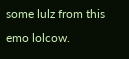some lulz from this emo lolcow.